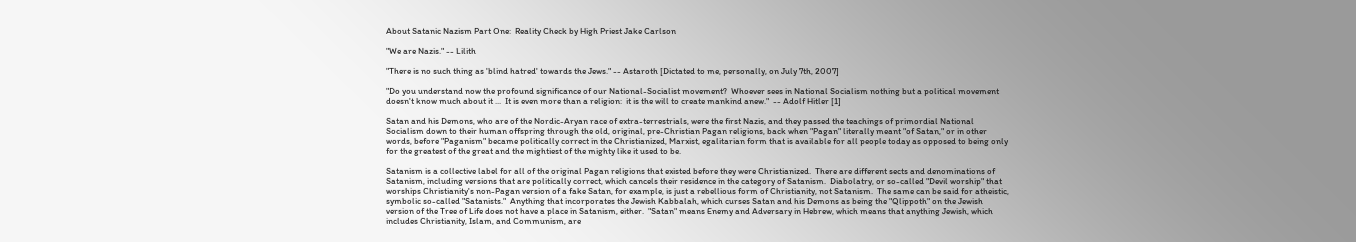About Satanic Nazism Part One:  Reality Check by High Priest Jake Carlson

"We are Nazis." -- Lilith

"There is no such thing as 'blind hatred' towards the Jews." -- Astaroth [Dictated to me, personally, on July 7th, 2007]

"Do you understand now the profound significance of our National-Socialist movement?  Whoever sees in National Socialism nothing but a political movement doesn't know much about it ...  It is even more than a religion:  it is the will to create mankind anew."  -- Adolf Hitler [1]

Satan and his Demons, who are of the Nordic-Aryan race of extra-terrestrials, were the first Nazis, and they passed the teachings of primordial National Socialism down to their human offspring through the old, original, pre-Christian Pagan religions, back when "Pagan" literally meant "of Satan," or in other words, before "Paganism" became politically correct in the Christianized, Marxist, egalitarian form that is available for all people today as opposed to being only for the greatest of the great and the mightiest of the mighty like it used to be.

Satanism is a collective label for all of the original Pagan religions that existed before they were Christianized.  There are different sects and denominations of Satanism, including versions that are politically correct, which cancels their residence in the category of Satanism.  Diabolatry, or so-called "Devil worship" that worships Christianity's non-Pagan version of a fake Satan, for example, is just a rebellious form of Christianity, not Satanism.  The same can be said for atheistic, symbolic so-called "Satanists."  Anything that incorporates the Jewish Kabbalah, which curses Satan and his Demons as being the "Qlippoth" on the Jewish version of the Tree of Life does not have a place in Satanism, either.  "Satan" means Enemy and Adversary in Hebrew, which means that anything Jewish, which includes Christianity, Islam, and Communism, are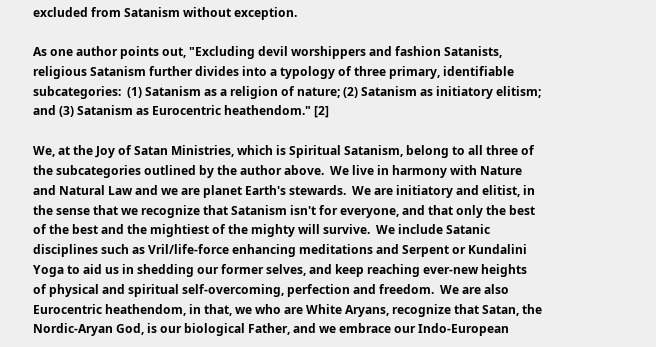excluded from Satanism without exception.

As one author points out, "Excluding devil worshippers and fashion Satanists, religious Satanism further divides into a typology of three primary, identifiable  subcategories:  (1) Satanism as a religion of nature; (2) Satanism as initiatory elitism; and (3) Satanism as Eurocentric heathendom." [2]

We, at the Joy of Satan Ministries, which is Spiritual Satanism, belong to all three of the subcategories outlined by the author above.  We live in harmony with Nature and Natural Law and we are planet Earth's stewards.  We are initiatory and elitist, in the sense that we recognize that Satanism isn't for everyone, and that only the best of the best and the mightiest of the mighty will survive.  We include Satanic disciplines such as Vril/life-force enhancing meditations and Serpent or Kundalini Yoga to aid us in shedding our former selves, and keep reaching ever-new heights of physical and spiritual self-overcoming, perfection and freedom.  We are also Eurocentric heathendom, in that, we who are White Aryans, recognize that Satan, the Nordic-Aryan God, is our biological Father, and we embrace our Indo-European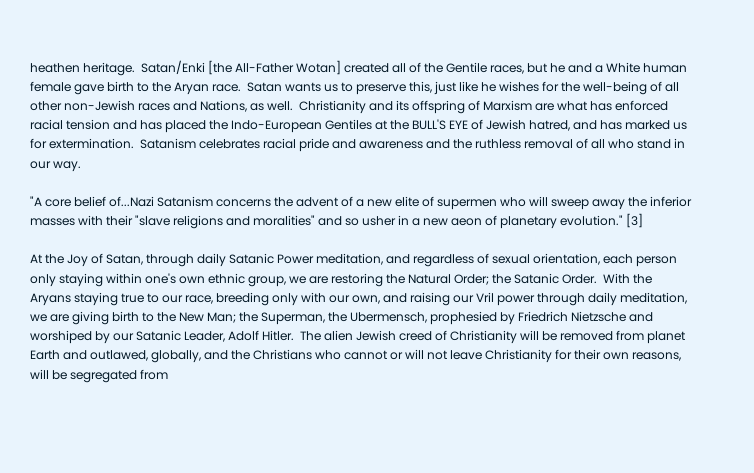heathen heritage.  Satan/Enki [the All-Father Wotan] created all of the Gentile races, but he and a White human female gave birth to the Aryan race.  Satan wants us to preserve this, just like he wishes for the well-being of all other non-Jewish races and Nations, as well.  Christianity and its offspring of Marxism are what has enforced racial tension and has placed the Indo-European Gentiles at the BULL'S EYE of Jewish hatred, and has marked us for extermination.  Satanism celebrates racial pride and awareness and the ruthless removal of all who stand in our way.

"A core belief of...Nazi Satanism concerns the advent of a new elite of supermen who will sweep away the inferior masses with their "slave religions and moralities" and so usher in a new aeon of planetary evolution." [3]

At the Joy of Satan, through daily Satanic Power meditation, and regardless of sexual orientation, each person only staying within one's own ethnic group, we are restoring the Natural Order; the Satanic Order.  With the Aryans staying true to our race, breeding only with our own, and raising our Vril power through daily meditation, we are giving birth to the New Man; the Superman, the Ubermensch, prophesied by Friedrich Nietzsche and worshiped by our Satanic Leader, Adolf Hitler.  The alien Jewish creed of Christianity will be removed from planet Earth and outlawed, globally, and the Christians who cannot or will not leave Christianity for their own reasons, will be segregated from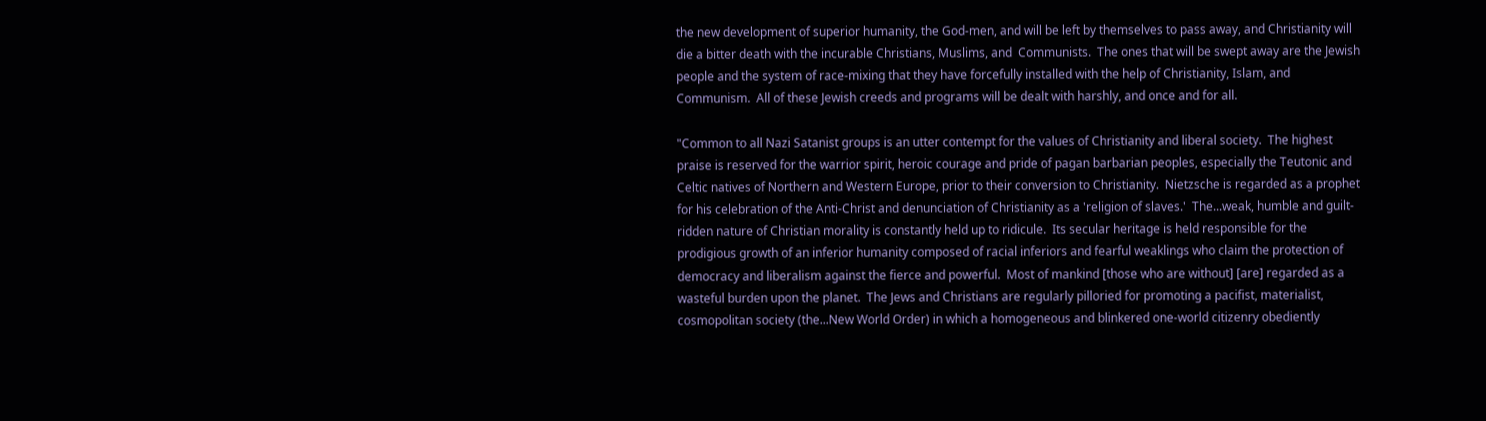the new development of superior humanity, the God-men, and will be left by themselves to pass away, and Christianity will die a bitter death with the incurable Christians, Muslims, and  Communists.  The ones that will be swept away are the Jewish people and the system of race-mixing that they have forcefully installed with the help of Christianity, Islam, and Communism.  All of these Jewish creeds and programs will be dealt with harshly, and once and for all.

"Common to all Nazi Satanist groups is an utter contempt for the values of Christianity and liberal society.  The highest praise is reserved for the warrior spirit, heroic courage and pride of pagan barbarian peoples, especially the Teutonic and Celtic natives of Northern and Western Europe, prior to their conversion to Christianity.  Nietzsche is regarded as a prophet for his celebration of the Anti-Christ and denunciation of Christianity as a 'religion of slaves.'  The...weak, humble and guilt-ridden nature of Christian morality is constantly held up to ridicule.  Its secular heritage is held responsible for the prodigious growth of an inferior humanity composed of racial inferiors and fearful weaklings who claim the protection of democracy and liberalism against the fierce and powerful.  Most of mankind [those who are without] [are] regarded as a wasteful burden upon the planet.  The Jews and Christians are regularly pilloried for promoting a pacifist, materialist, cosmopolitan society (the...New World Order) in which a homogeneous and blinkered one-world citizenry obediently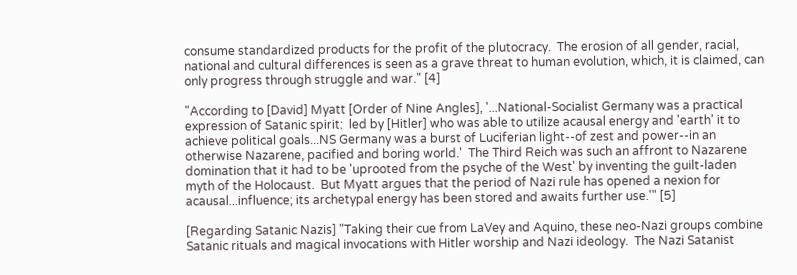consume standardized products for the profit of the plutocracy.  The erosion of all gender, racial, national and cultural differences is seen as a grave threat to human evolution, which, it is claimed, can only progress through struggle and war." [4]

"According to [David] Myatt [Order of Nine Angles], '...National-Socialist Germany was a practical expression of Satanic spirit:  led by [Hitler] who was able to utilize acausal energy and 'earth' it to achieve political goals...NS Germany was a burst of Luciferian light--of zest and power--in an otherwise Nazarene, pacified and boring world.'  The Third Reich was such an affront to Nazarene domination that it had to be 'uprooted from the psyche of the West' by inventing the guilt-laden myth of the Holocaust.  But Myatt argues that the period of Nazi rule has opened a nexion for acausal...influence; its archetypal energy has been stored and awaits further use.'" [5]

[Regarding Satanic Nazis] "Taking their cue from LaVey and Aquino, these neo-Nazi groups combine Satanic rituals and magical invocations with Hitler worship and Nazi ideology.  The Nazi Satanist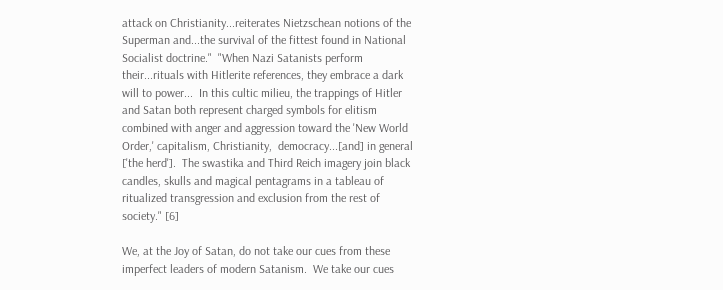attack on Christianity...reiterates Nietzschean notions of the Superman and...the survival of the fittest found in National Socialist doctrine."  "When Nazi Satanists perform their...rituals with Hitlerite references, they embrace a dark will to power...  In this cultic milieu, the trappings of Hitler and Satan both represent charged symbols for elitism combined with anger and aggression toward the 'New World Order,' capitalism, Christianity,  democracy...[and] in general ['the herd'].  The swastika and Third Reich imagery join black candles, skulls and magical pentagrams in a tableau of ritualized transgression and exclusion from the rest of society." [6]

We, at the Joy of Satan, do not take our cues from these imperfect leaders of modern Satanism.  We take our cues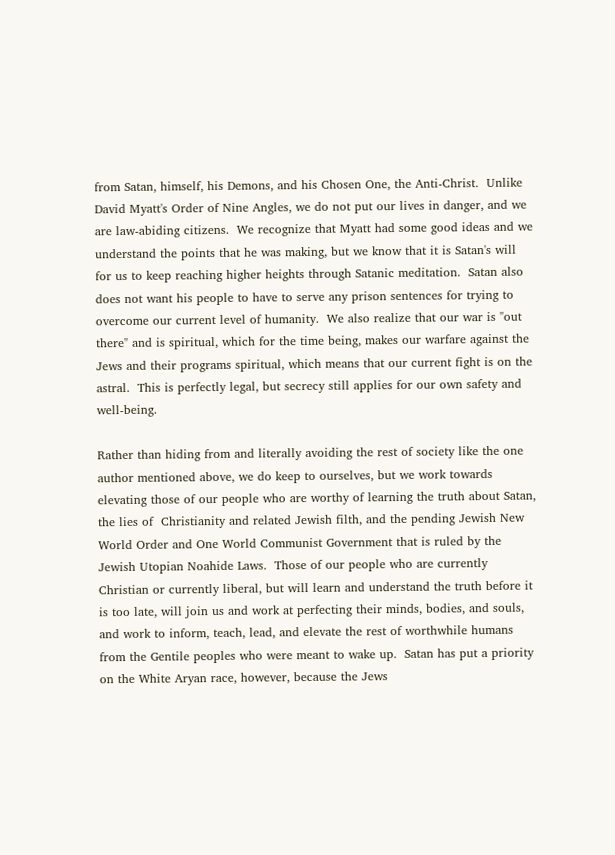from Satan, himself, his Demons, and his Chosen One, the Anti-Christ.  Unlike David Myatt's Order of Nine Angles, we do not put our lives in danger, and we are law-abiding citizens.  We recognize that Myatt had some good ideas and we understand the points that he was making, but we know that it is Satan's will for us to keep reaching higher heights through Satanic meditation.  Satan also does not want his people to have to serve any prison sentences for trying to overcome our current level of humanity.  We also realize that our war is "out there" and is spiritual, which for the time being, makes our warfare against the Jews and their programs spiritual, which means that our current fight is on the astral.  This is perfectly legal, but secrecy still applies for our own safety and well-being.

Rather than hiding from and literally avoiding the rest of society like the one author mentioned above, we do keep to ourselves, but we work towards elevating those of our people who are worthy of learning the truth about Satan, the lies of  Christianity and related Jewish filth, and the pending Jewish New World Order and One World Communist Government that is ruled by the Jewish Utopian Noahide Laws.  Those of our people who are currently Christian or currently liberal, but will learn and understand the truth before it is too late, will join us and work at perfecting their minds, bodies, and souls, and work to inform, teach, lead, and elevate the rest of worthwhile humans from the Gentile peoples who were meant to wake up.  Satan has put a priority on the White Aryan race, however, because the Jews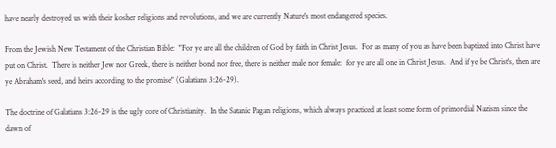have nearly destroyed us with their kosher religions and revolutions, and we are currently Nature's most endangered species.

From the Jewish New Testament of the Christian Bible:  "For ye are all the children of God by faith in Christ Jesus.  For as many of you as have been baptized into Christ have put on Christ.  There is neither Jew nor Greek, there is neither bond nor free, there is neither male nor female:  for ye are all one in Christ Jesus.  And if ye be Christ's, then are ye Abraham's seed, and heirs according to the promise" (Galatians 3:26-29).

The doctrine of Galatians 3:26-29 is the ugly core of Christianity.  In the Satanic Pagan religions, which always practiced at least some form of primordial Nazism since the dawn of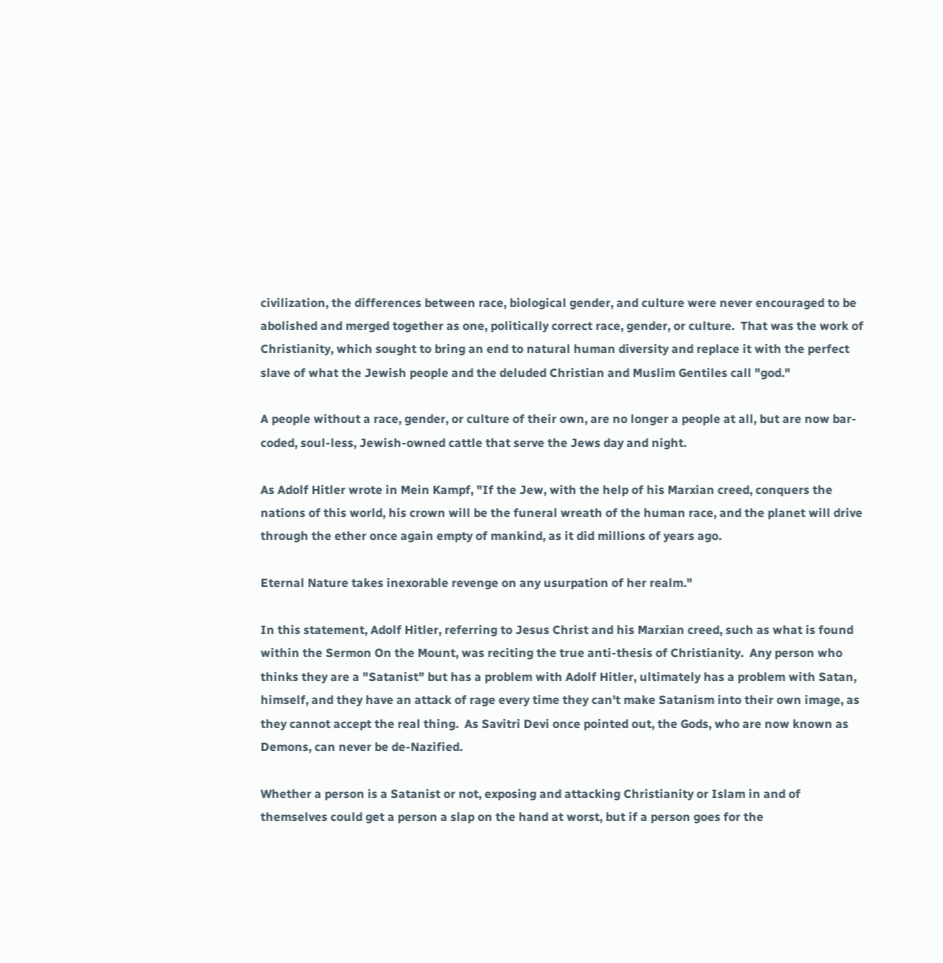civilization, the differences between race, biological gender, and culture were never encouraged to be abolished and merged together as one, politically correct race, gender, or culture.  That was the work of Christianity, which sought to bring an end to natural human diversity and replace it with the perfect slave of what the Jewish people and the deluded Christian and Muslim Gentiles call "god."

A people without a race, gender, or culture of their own, are no longer a people at all, but are now bar-coded, soul-less, Jewish-owned cattle that serve the Jews day and night.

As Adolf Hitler wrote in Mein Kampf, "If the Jew, with the help of his Marxian creed, conquers the nations of this world, his crown will be the funeral wreath of the human race, and the planet will drive through the ether once again empty of mankind, as it did millions of years ago.

Eternal Nature takes inexorable revenge on any usurpation of her realm."

In this statement, Adolf Hitler, referring to Jesus Christ and his Marxian creed, such as what is found within the Sermon On the Mount, was reciting the true anti-thesis of Christianity.  Any person who thinks they are a "Satanist" but has a problem with Adolf Hitler, ultimately has a problem with Satan, himself, and they have an attack of rage every time they can't make Satanism into their own image, as they cannot accept the real thing.  As Savitri Devi once pointed out, the Gods, who are now known as Demons, can never be de-Nazified.

Whether a person is a Satanist or not, exposing and attacking Christianity or Islam in and of themselves could get a person a slap on the hand at worst, but if a person goes for the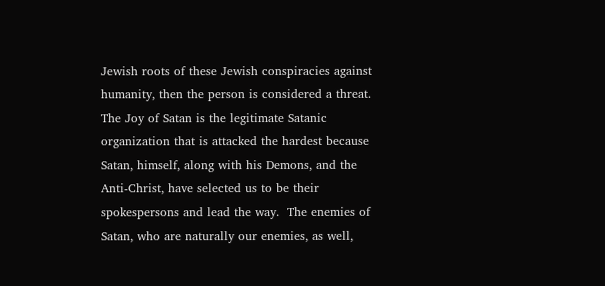Jewish roots of these Jewish conspiracies against humanity, then the person is considered a threat.  The Joy of Satan is the legitimate Satanic organization that is attacked the hardest because Satan, himself, along with his Demons, and the Anti-Christ, have selected us to be their spokespersons and lead the way.  The enemies of Satan, who are naturally our enemies, as well,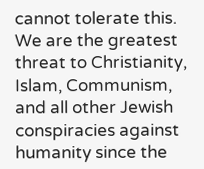cannot tolerate this.  We are the greatest threat to Christianity, Islam, Communism, and all other Jewish conspiracies against humanity since the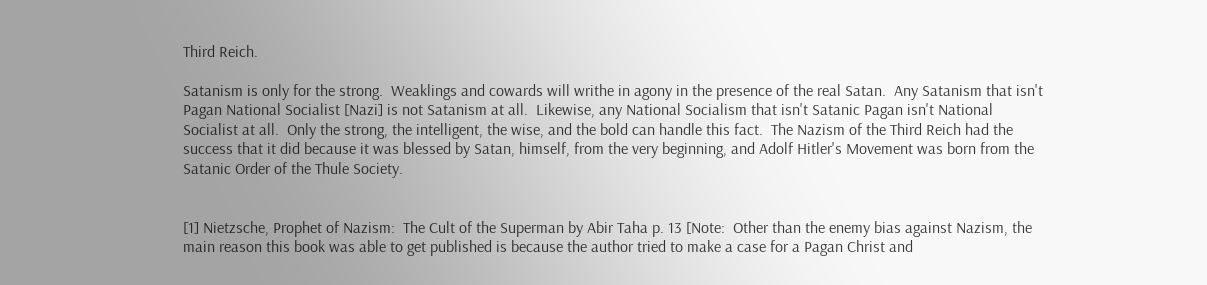Third Reich.

Satanism is only for the strong.  Weaklings and cowards will writhe in agony in the presence of the real Satan.  Any Satanism that isn't Pagan National Socialist [Nazi] is not Satanism at all.  Likewise, any National Socialism that isn't Satanic Pagan isn't National Socialist at all.  Only the strong, the intelligent, the wise, and the bold can handle this fact.  The Nazism of the Third Reich had the success that it did because it was blessed by Satan, himself, from the very beginning, and Adolf Hitler's Movement was born from the Satanic Order of the Thule Society.


[1] Nietzsche, Prophet of Nazism:  The Cult of the Superman by Abir Taha p. 13 [Note:  Other than the enemy bias against Nazism, the main reason this book was able to get published is because the author tried to make a case for a Pagan Christ and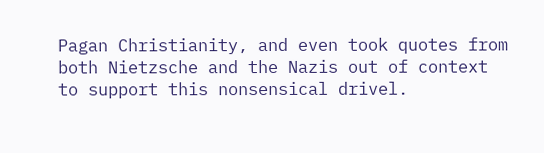Pagan Christianity, and even took quotes from both Nietzsche and the Nazis out of context to support this nonsensical drivel.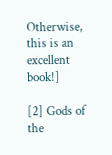Otherwise, this is an excellent book!]

[2] Gods of the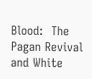Blood:  The Pagan Revival and White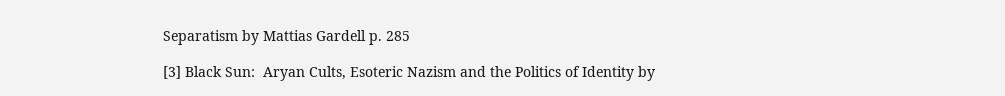Separatism by Mattias Gardell p. 285

[3] Black Sun:  Aryan Cults, Esoteric Nazism and the Politics of Identity by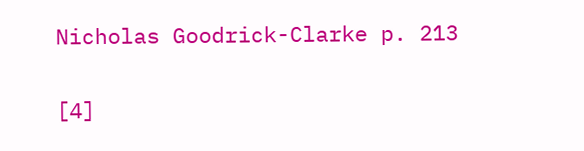Nicholas Goodrick-Clarke p. 213

[4]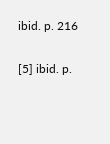ibid. p. 216

[5] ibid. p.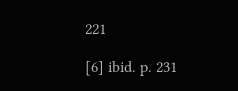221

[6] ibid. p. 231